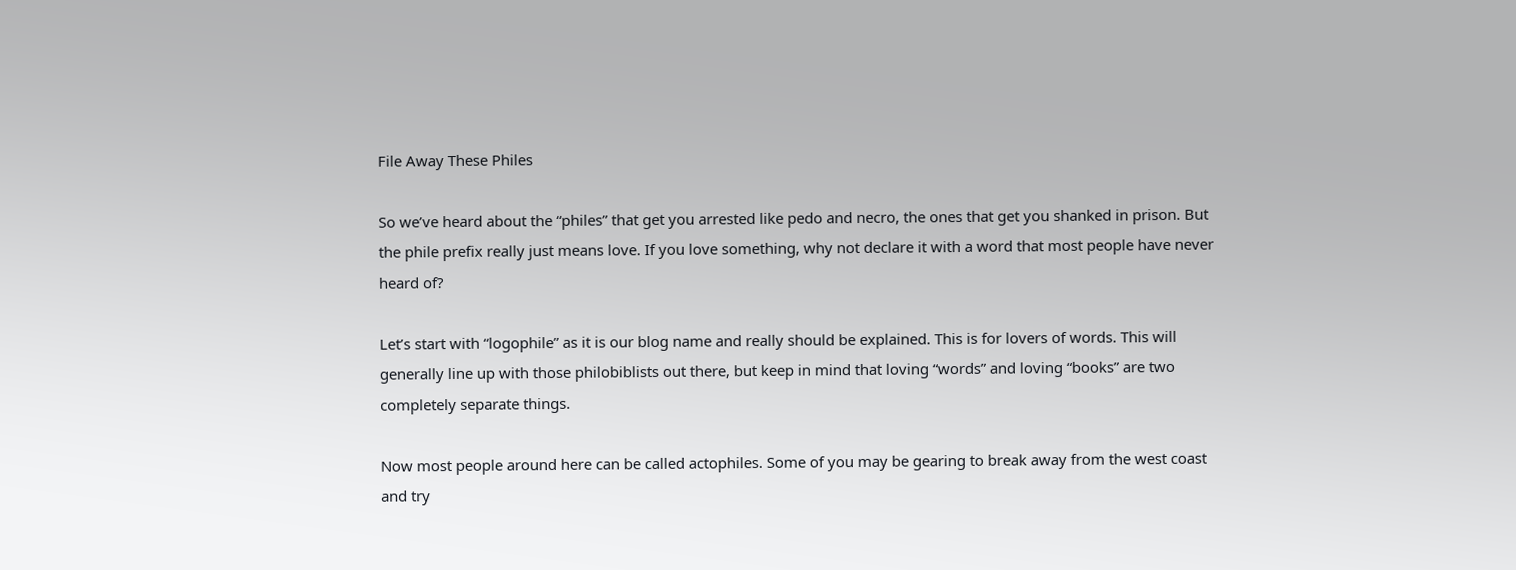File Away These Philes

So we’ve heard about the “philes” that get you arrested like pedo and necro, the ones that get you shanked in prison. But the phile prefix really just means love. If you love something, why not declare it with a word that most people have never heard of?

Let’s start with “logophile” as it is our blog name and really should be explained. This is for lovers of words. This will generally line up with those philobiblists out there, but keep in mind that loving “words” and loving “books” are two completely separate things.

Now most people around here can be called actophiles. Some of you may be gearing to break away from the west coast and try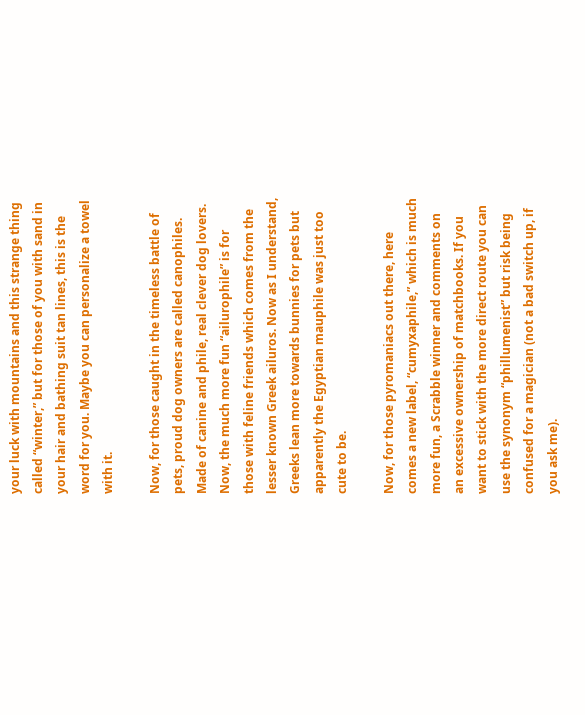your luck with mountains and this strange thing called “winter,” but for those of you with sand in your hair and bathing suit tan lines, this is the word for you. Maybe you can personalize a towel with it.

Now, for those caught in the timeless battle of pets, proud dog owners are called canophiles. Made of canine and phile, real clever dog lovers. Now, the much more fun “ailurophile” is for those with feline friends which comes from the lesser known Greek ailuros. Now as I understand, Greeks lean more towards bunnies for pets but apparently the Egyptian mauphile was just too cute to be.

Now, for those pyromaniacs out there, here comes a new label, “cumyxaphile,” which is much more fun, a Scrabble winner and comments on an excessive ownership of matchbooks. If you want to stick with the more direct route you can use the synonym “phillumenist” but risk being confused for a magician (not a bad switch up, if you ask me).